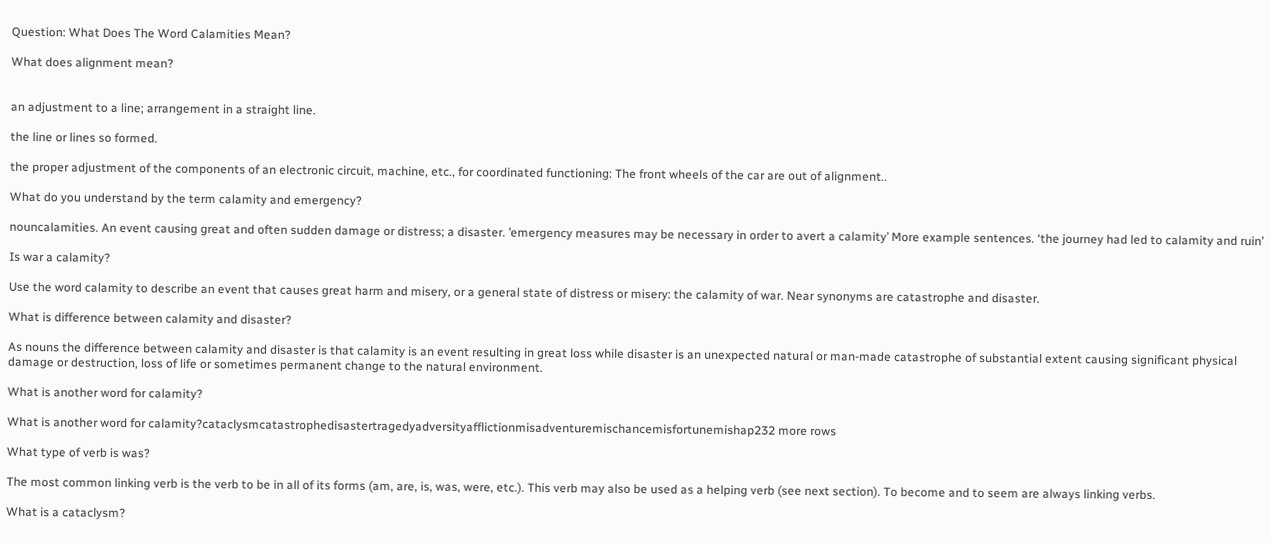Question: What Does The Word Calamities Mean?

What does alignment mean?


an adjustment to a line; arrangement in a straight line.

the line or lines so formed.

the proper adjustment of the components of an electronic circuit, machine, etc., for coordinated functioning: The front wheels of the car are out of alignment..

What do you understand by the term calamity and emergency?

nouncalamities. An event causing great and often sudden damage or distress; a disaster. ’emergency measures may be necessary in order to avert a calamity’ More example sentences. ‘the journey had led to calamity and ruin’

Is war a calamity?

Use the word calamity to describe an event that causes great harm and misery, or a general state of distress or misery: the calamity of war. Near synonyms are catastrophe and disaster.

What is difference between calamity and disaster?

As nouns the difference between calamity and disaster is that calamity is an event resulting in great loss while disaster is an unexpected natural or man-made catastrophe of substantial extent causing significant physical damage or destruction, loss of life or sometimes permanent change to the natural environment.

What is another word for calamity?

What is another word for calamity?cataclysmcatastrophedisastertragedyadversityafflictionmisadventuremischancemisfortunemishap232 more rows

What type of verb is was?

The most common linking verb is the verb to be in all of its forms (am, are, is, was, were, etc.). This verb may also be used as a helping verb (see next section). To become and to seem are always linking verbs.

What is a cataclysm?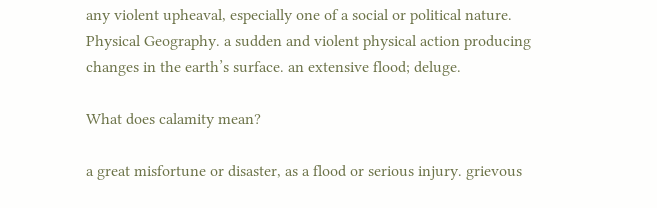any violent upheaval, especially one of a social or political nature. Physical Geography. a sudden and violent physical action producing changes in the earth’s surface. an extensive flood; deluge.

What does calamity mean?

a great misfortune or disaster, as a flood or serious injury. grievous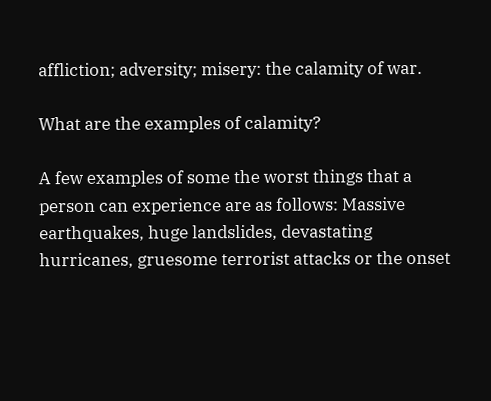affliction; adversity; misery: the calamity of war.

What are the examples of calamity?

A few examples of some the worst things that a person can experience are as follows: Massive earthquakes, huge landslides, devastating hurricanes, gruesome terrorist attacks or the onset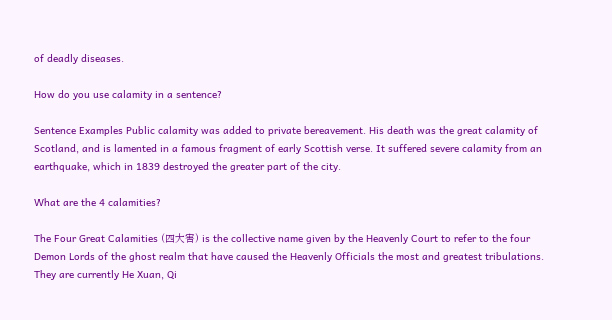of deadly diseases.

How do you use calamity in a sentence?

Sentence Examples Public calamity was added to private bereavement. His death was the great calamity of Scotland, and is lamented in a famous fragment of early Scottish verse. It suffered severe calamity from an earthquake, which in 1839 destroyed the greater part of the city.

What are the 4 calamities?

The Four Great Calamities (四大害) is the collective name given by the Heavenly Court to refer to the four Demon Lords of the ghost realm that have caused the Heavenly Officials the most and greatest tribulations. They are currently He Xuan, Qi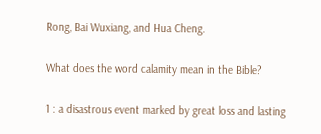Rong, Bai Wuxiang, and Hua Cheng.

What does the word calamity mean in the Bible?

1 : a disastrous event marked by great loss and lasting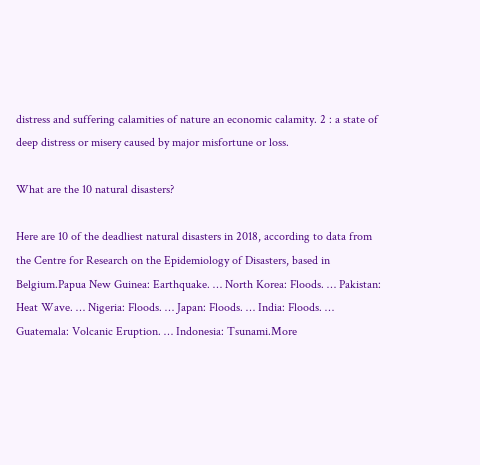distress and suffering calamities of nature an economic calamity. 2 : a state of deep distress or misery caused by major misfortune or loss.

What are the 10 natural disasters?

Here are 10 of the deadliest natural disasters in 2018, according to data from the Centre for Research on the Epidemiology of Disasters, based in Belgium.Papua New Guinea: Earthquake. … North Korea: Floods. … Pakistan: Heat Wave. … Nigeria: Floods. … Japan: Floods. … India: Floods. … Guatemala: Volcanic Eruption. … Indonesia: Tsunami.More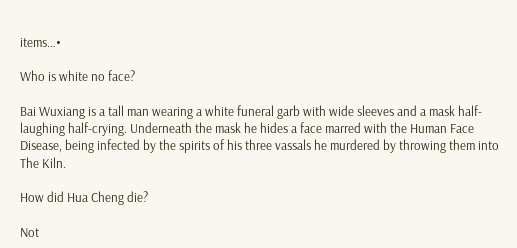items…•

Who is white no face?

Bai Wuxiang is a tall man wearing a white funeral garb with wide sleeves and a mask half-laughing half-crying. Underneath the mask he hides a face marred with the Human Face Disease, being infected by the spirits of his three vassals he murdered by throwing them into The Kiln.

How did Hua Cheng die?

Not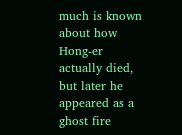much is known about how Hong-er actually died, but later he appeared as a ghost fire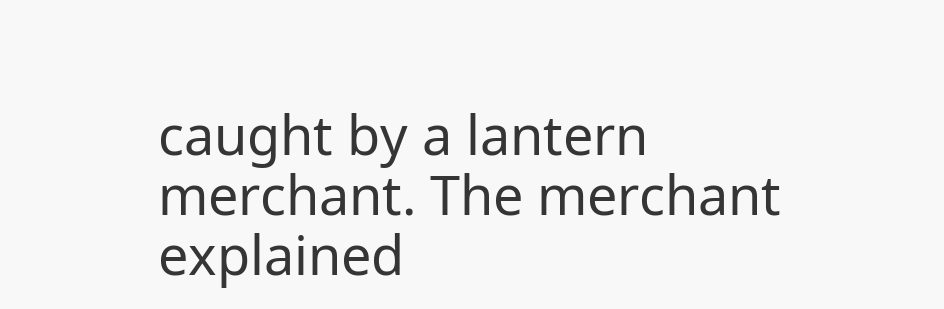caught by a lantern merchant. The merchant explained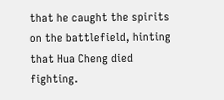that he caught the spirits on the battlefield, hinting that Hua Cheng died fighting.